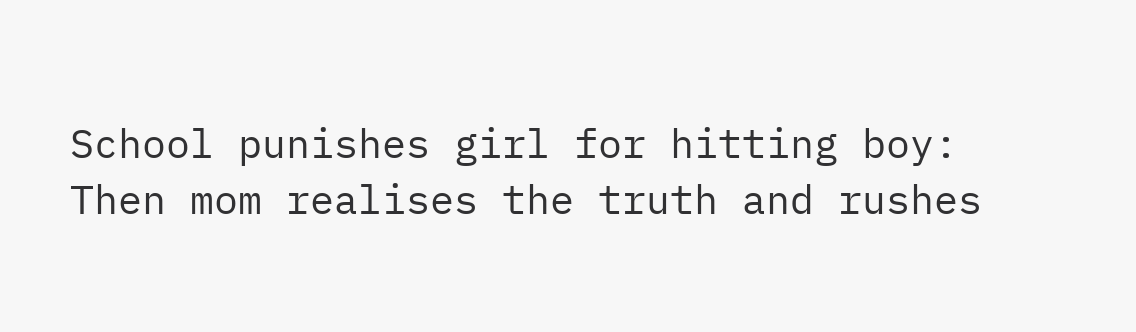School punishes girl for hitting boy: Then mom realises the truth and rushes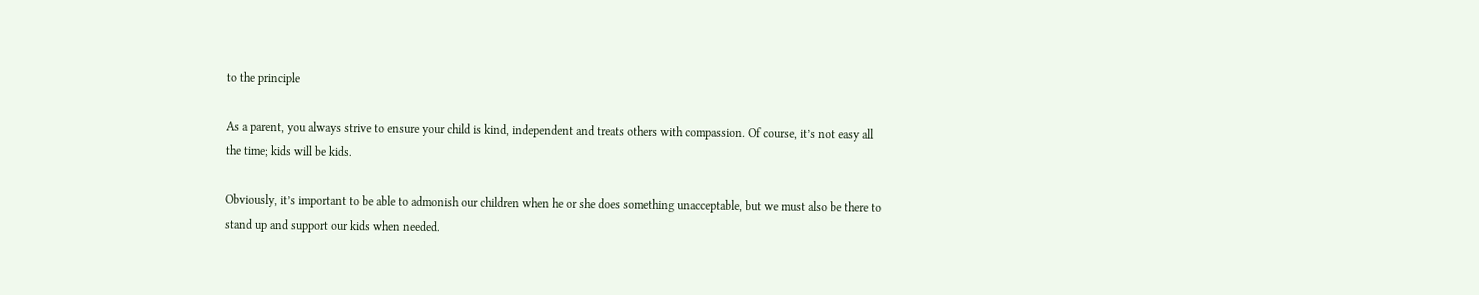to the principle

As a parent, you always strive to ensure your child is kind, independent and treats others with compassion. Of course, it’s not easy all the time; kids will be kids.

Obviously, it’s important to be able to admonish our children when he or she does something unacceptable, but we must also be there to stand up and support our kids when needed.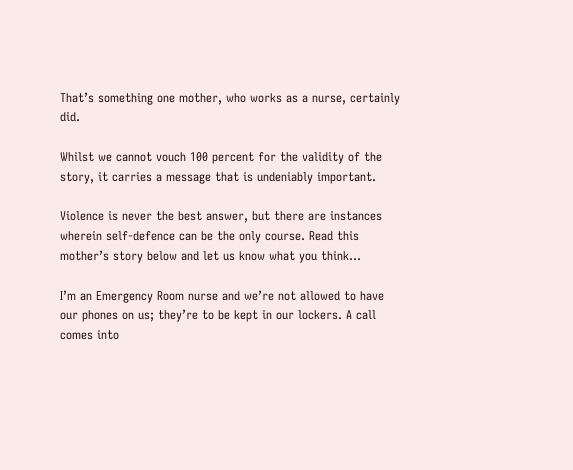That’s something one mother, who works as a nurse, certainly did.

Whilst we cannot vouch 100 percent for the validity of the story, it carries a message that is undeniably important.

Violence is never the best answer, but there are instances wherein self-defence can be the only course. Read this mother’s story below and let us know what you think…

I’m an Emergency Room nurse and we’re not allowed to have our phones on us; they’re to be kept in our lockers. A call comes into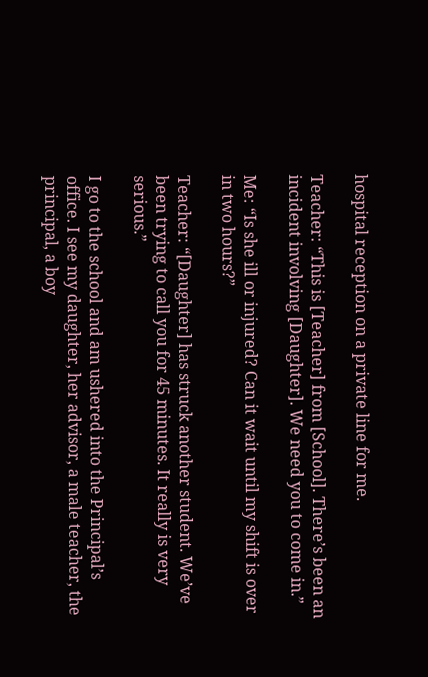hospital reception on a private line for me.

Teacher: “This is [Teacher] from [School]. There’s been an incident involving [Daughter]. We need you to come in.”

Me: “Is she ill or injured? Can it wait until my shift is over in two hours?”

Teacher: “[Daughter] has struck another student. We’ve been trying to call you for 45 minutes. It really is very serious.”

I go to the school and am ushered into the Principal’s office. I see my daughter, her advisor, a male teacher, the principal, a boy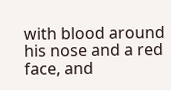with blood around his nose and a red face, and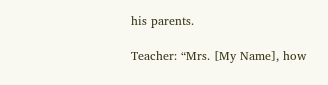his parents.

Teacher: “Mrs. [My Name], how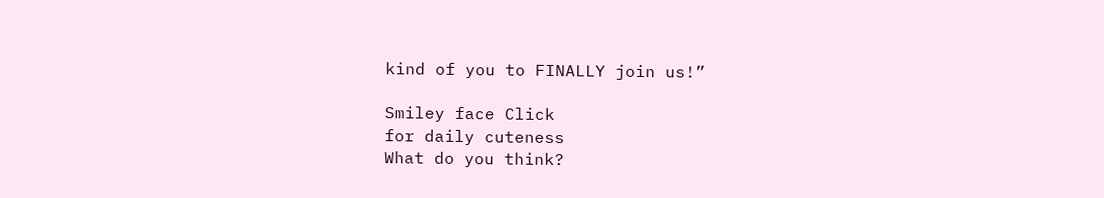kind of you to FINALLY join us!”

Smiley face Click
for daily cuteness
What do you think?